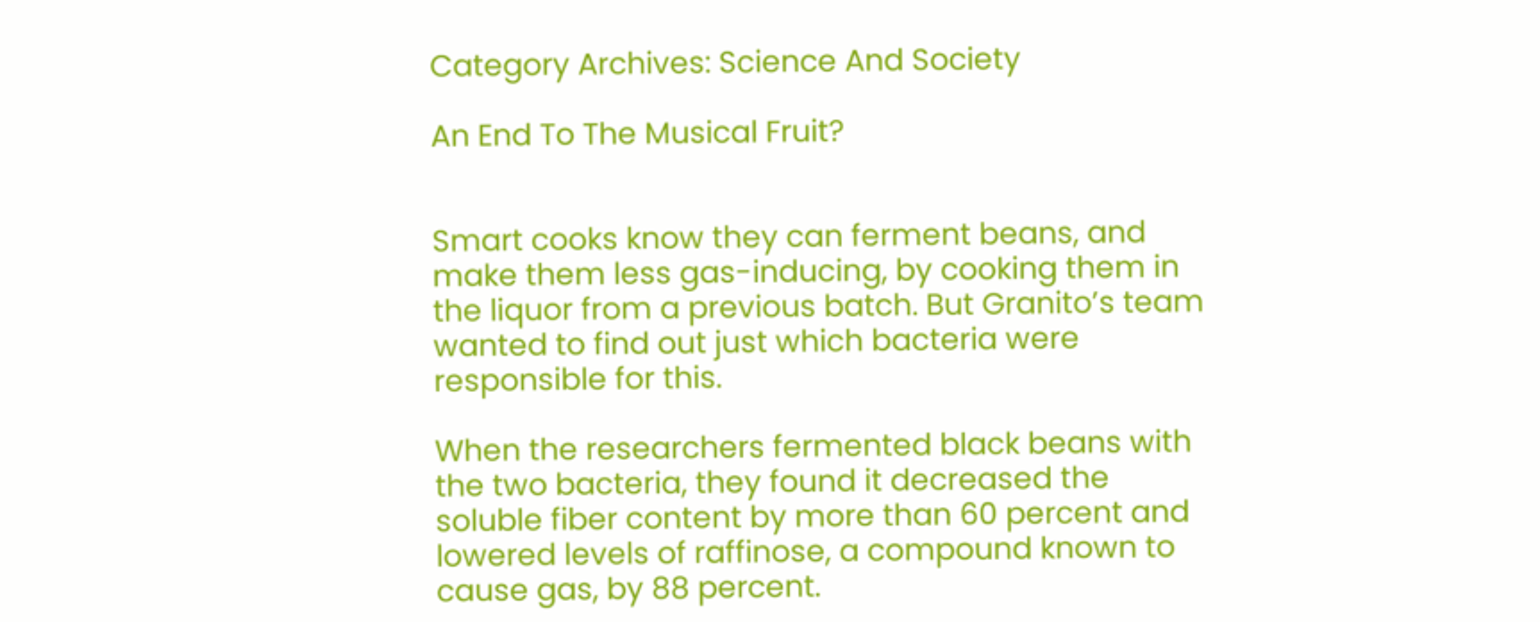Category Archives: Science And Society

An End To The Musical Fruit?


Smart cooks know they can ferment beans, and make them less gas-inducing, by cooking them in the liquor from a previous batch. But Granito’s team wanted to find out just which bacteria were responsible for this.

When the researchers fermented black beans with the two bacteria, they found it decreased the soluble fiber content by more than 60 percent and lowered levels of raffinose, a compound known to cause gas, by 88 percent.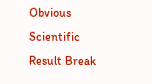Obvious Scientific Result Break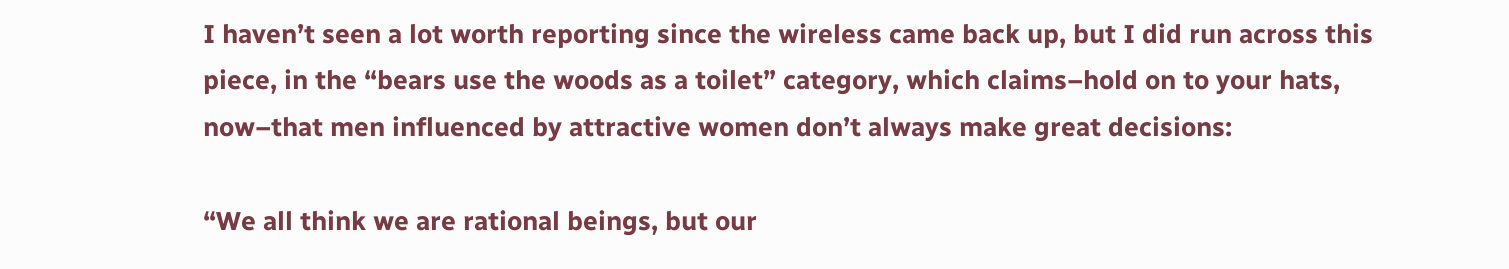I haven’t seen a lot worth reporting since the wireless came back up, but I did run across this piece, in the “bears use the woods as a toilet” category, which claims–hold on to your hats, now–that men influenced by attractive women don’t always make great decisions:

“We all think we are rational beings, but our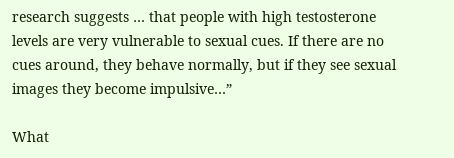research suggests … that people with high testosterone levels are very vulnerable to sexual cues. If there are no cues around, they behave normally, but if they see sexual images they become impulsive…”

What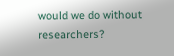would we do without researchers?